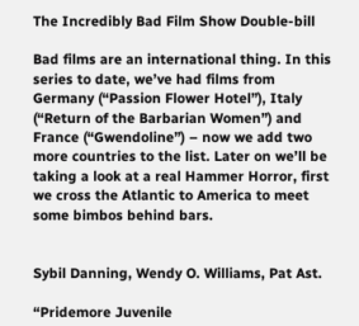The Incredibly Bad Film Show Double-bill

Bad films are an international thing. In this series to date, we’ve had films from Germany (“Passion Flower Hotel”), Italy (“Return of the Barbarian Women”) and France (“Gwendoline”) – now we add two more countries to the list. Later on we’ll be taking a look at a real Hammer Horror, first we cross the Atlantic to America to meet some bimbos behind bars.


Sybil Danning, Wendy O. Williams, Pat Ast.

“Pridemore Juvenile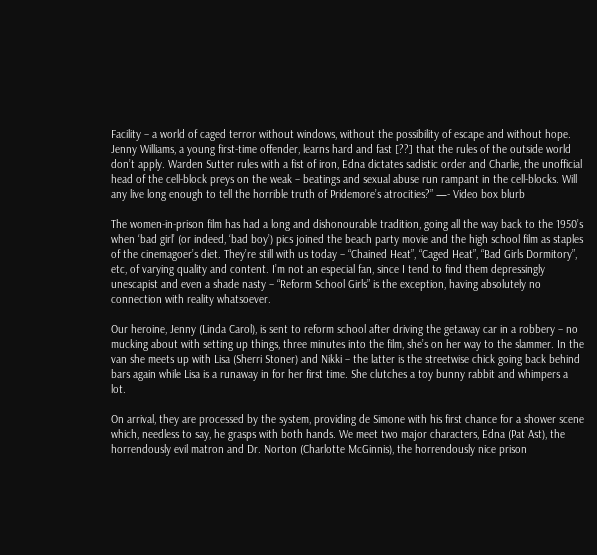Facility – a world of caged terror without windows, without the possibility of escape and without hope. Jenny Williams, a young first-time offender, learns hard and fast [??] that the rules of the outside world don’t apply. Warden Sutter rules with a fist of iron, Edna dictates sadistic order and Charlie, the unofficial head of the cell-block preys on the weak – beatings and sexual abuse run rampant in the cell-blocks. Will any live long enough to tell the horrible truth of Pridemore’s atrocities?” —- Video box blurb

The women-in-prison film has had a long and dishonourable tradition, going all the way back to the 1950’s when ‘bad girl’ (or indeed, ‘bad boy’) pics joined the beach party movie and the high school film as staples of the cinemagoer’s diet. They’re still with us today – “Chained Heat”, “Caged Heat”, “Bad Girls Dormitory”, etc, of varying quality and content. I’m not an especial fan, since I tend to find them depressingly unescapist and even a shade nasty – “Reform School Girls” is the exception, having absolutely no connection with reality whatsoever.

Our heroine, Jenny (Linda Carol), is sent to reform school after driving the getaway car in a robbery – no mucking about with setting up things, three minutes into the film, she’s on her way to the slammer. In the van she meets up with Lisa (Sherri Stoner) and Nikki – the latter is the streetwise chick going back behind bars again while Lisa is a runaway in for her first time. She clutches a toy bunny rabbit and whimpers a lot.

On arrival, they are processed by the system, providing de Simone with his first chance for a shower scene which, needless to say, he grasps with both hands. We meet two major characters, Edna (Pat Ast), the horrendously evil matron and Dr. Norton (Charlotte McGinnis), the horrendously nice prison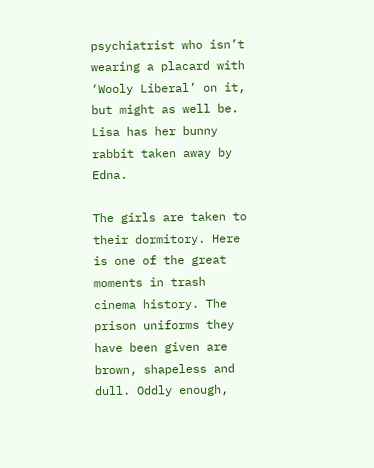psychiatrist who isn’t wearing a placard with ‘Wooly Liberal’ on it, but might as well be. Lisa has her bunny rabbit taken away by Edna.

The girls are taken to their dormitory. Here is one of the great moments in trash cinema history. The prison uniforms they have been given are brown, shapeless and dull. Oddly enough,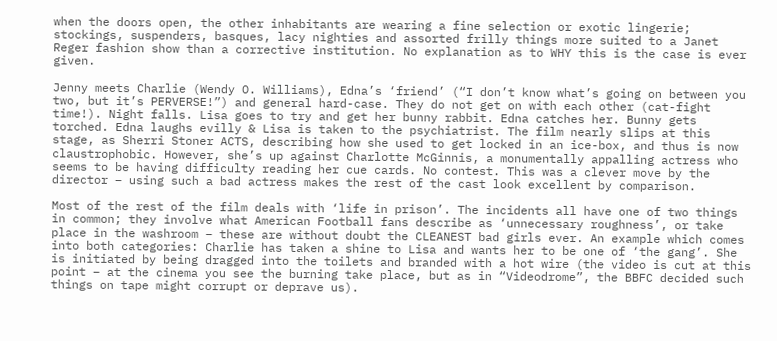when the doors open, the other inhabitants are wearing a fine selection or exotic lingerie; stockings, suspenders, basques, lacy nighties and assorted frilly things more suited to a Janet Reger fashion show than a corrective institution. No explanation as to WHY this is the case is ever given.

Jenny meets Charlie (Wendy O. Williams), Edna’s ‘friend’ (“I don’t know what’s going on between you two, but it’s PERVERSE!”) and general hard-case. They do not get on with each other (cat-fight time!). Night falls. Lisa goes to try and get her bunny rabbit. Edna catches her. Bunny gets torched. Edna laughs evilly & Lisa is taken to the psychiatrist. The film nearly slips at this stage, as Sherri Stoner ACTS, describing how she used to get locked in an ice-box, and thus is now claustrophobic. However, she’s up against Charlotte McGinnis, a monumentally appalling actress who seems to be having difficulty reading her cue cards. No contest. This was a clever move by the director – using such a bad actress makes the rest of the cast look excellent by comparison.

Most of the rest of the film deals with ‘life in prison’. The incidents all have one of two things in common; they involve what American Football fans describe as ‘unnecessary roughness’, or take place in the washroom – these are without doubt the CLEANEST bad girls ever. An example which comes into both categories: Charlie has taken a shine to Lisa and wants her to be one of ‘the gang’. She is initiated by being dragged into the toilets and branded with a hot wire (the video is cut at this point – at the cinema you see the burning take place, but as in “Videodrome”, the BBFC decided such things on tape might corrupt or deprave us).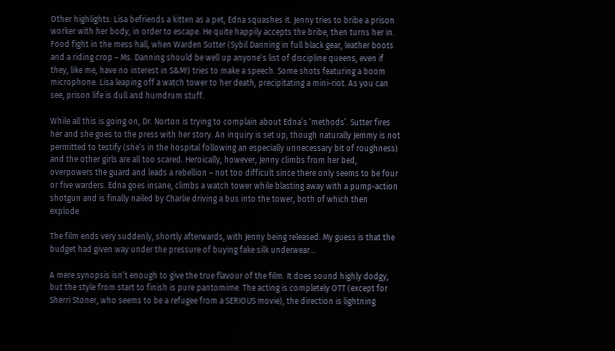Other highlights: Lisa befriends a kitten as a pet, Edna squashes it. Jenny tries to bribe a prison worker with her body, in order to escape. He quite happily accepts the bribe, then turns her in. Food fight in the mess hall, when Warden Sutter (Sybil Danning in full black gear, leather boots and a riding crop – Ms. Danning should be well up anyone’s list of discipline queens, even if they, like me, have no interest in S&M!) tries to make a speech. Some shots featuring a boom microphone. Lisa leaping off a watch tower to her death, precipitating a mini-riot. As you can see, prison life is dull and humdrum stuff.

While all this is going on, Dr. Norton is trying to complain about Edna’s ‘methods’. Sutter fires her and she goes to the press with her story. An inquiry is set up, though naturally Jemmy is not permitted to testify (she’s in the hospital following an especially unnecessary bit of roughness) and the other girls are all too scared. Heroically, however, Jenny climbs from her bed, overpowers the guard and leads a rebellion – not too difficult since there only seems to be four or five warders. Edna goes insane, climbs a watch tower while blasting away with a pump-action shotgun and is finally nailed by Charlie driving a bus into the tower, both of which then explode.

The film ends very suddenly, shortly afterwards, with Jenny being released. My guess is that the budget had given way under the pressure of buying fake silk underwear…

A mere synopsis isn’t enough to give the true flavour of the film. It does sound highly dodgy, but the style from start to finish is pure pantomime. The acting is completely OTT (except for Sherri Stoner, who seems to be a refugee from a SERIOUS movie), the direction is lightning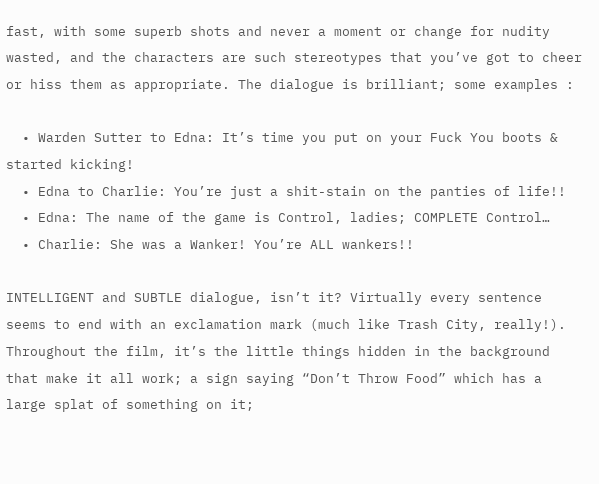fast, with some superb shots and never a moment or change for nudity wasted, and the characters are such stereotypes that you’ve got to cheer or hiss them as appropriate. The dialogue is brilliant; some examples :

  • Warden Sutter to Edna: It’s time you put on your Fuck You boots & started kicking!
  • Edna to Charlie: You’re just a shit-stain on the panties of life!!
  • Edna: The name of the game is Control, ladies; COMPLETE Control…
  • Charlie: She was a Wanker! You’re ALL wankers!!

INTELLIGENT and SUBTLE dialogue, isn’t it? Virtually every sentence seems to end with an exclamation mark (much like Trash City, really!). Throughout the film, it’s the little things hidden in the background that make it all work; a sign saying “Don’t Throw Food” which has a large splat of something on it;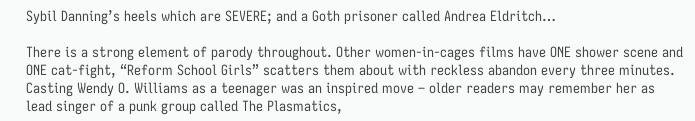Sybil Danning’s heels which are SEVERE; and a Goth prisoner called Andrea Eldritch…

There is a strong element of parody throughout. Other women-in-cages films have ONE shower scene and ONE cat-fight, “Reform School Girls” scatters them about with reckless abandon every three minutes. Casting Wendy O. Williams as a teenager was an inspired move – older readers may remember her as lead singer of a punk group called The Plasmatics,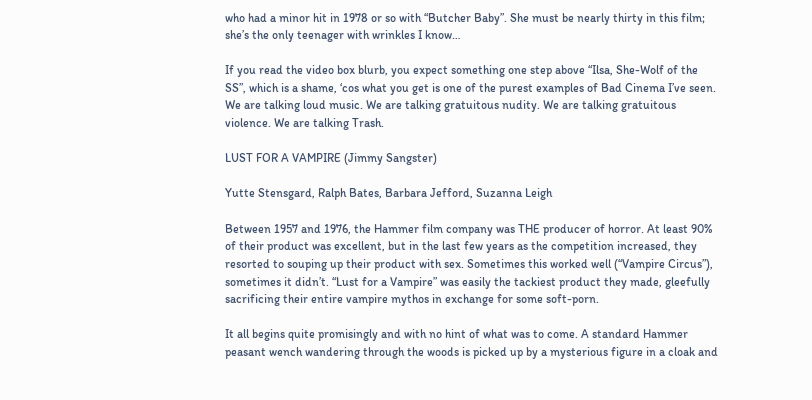who had a minor hit in 1978 or so with “Butcher Baby”. She must be nearly thirty in this film; she’s the only teenager with wrinkles I know…

If you read the video box blurb, you expect something one step above “Ilsa, She-Wolf of the SS”, which is a shame, ‘cos what you get is one of the purest examples of Bad Cinema I’ve seen. We are talking loud music. We are talking gratuitous nudity. We are talking gratuitous violence. We are talking Trash.

LUST FOR A VAMPIRE (Jimmy Sangster)

Yutte Stensgard, Ralph Bates, Barbara Jefford, Suzanna Leigh

Between 1957 and 1976, the Hammer film company was THE producer of horror. At least 90% of their product was excellent, but in the last few years as the competition increased, they resorted to souping up their product with sex. Sometimes this worked well (“Vampire Circus”), sometimes it didn’t. “Lust for a Vampire” was easily the tackiest product they made, gleefully sacrificing their entire vampire mythos in exchange for some soft-porn.

It all begins quite promisingly and with no hint of what was to come. A standard Hammer peasant wench wandering through the woods is picked up by a mysterious figure in a cloak and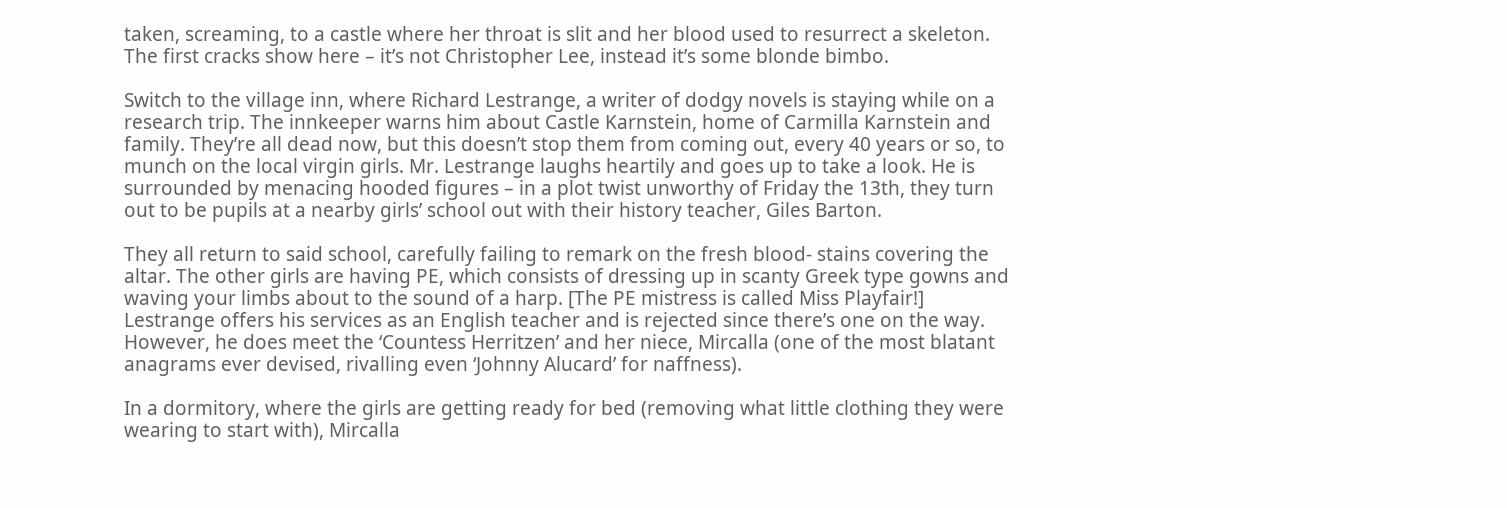taken, screaming, to a castle where her throat is slit and her blood used to resurrect a skeleton. The first cracks show here – it’s not Christopher Lee, instead it’s some blonde bimbo.

Switch to the village inn, where Richard Lestrange, a writer of dodgy novels is staying while on a research trip. The innkeeper warns him about Castle Karnstein, home of Carmilla Karnstein and family. They’re all dead now, but this doesn’t stop them from coming out, every 40 years or so, to munch on the local virgin girls. Mr. Lestrange laughs heartily and goes up to take a look. He is surrounded by menacing hooded figures – in a plot twist unworthy of Friday the 13th, they turn out to be pupils at a nearby girls’ school out with their history teacher, Giles Barton.

They all return to said school, carefully failing to remark on the fresh blood- stains covering the altar. The other girls are having PE, which consists of dressing up in scanty Greek type gowns and waving your limbs about to the sound of a harp. [The PE mistress is called Miss Playfair!] Lestrange offers his services as an English teacher and is rejected since there’s one on the way. However, he does meet the ‘Countess Herritzen’ and her niece, Mircalla (one of the most blatant anagrams ever devised, rivalling even ‘Johnny Alucard’ for naffness).

In a dormitory, where the girls are getting ready for bed (removing what little clothing they were wearing to start with), Mircalla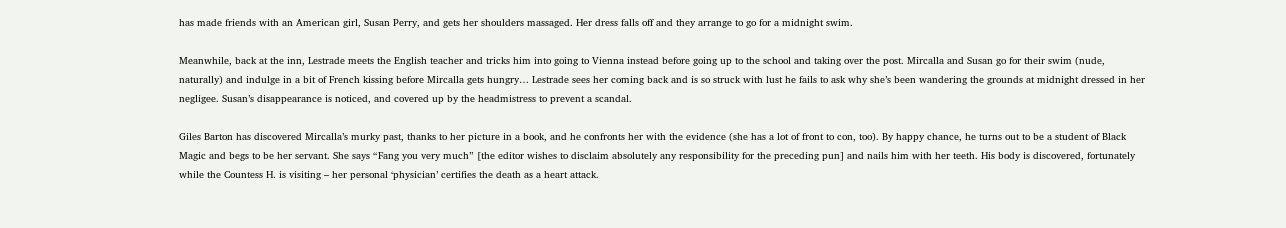has made friends with an American girl, Susan Perry, and gets her shoulders massaged. Her dress falls off and they arrange to go for a midnight swim.

Meanwhile, back at the inn, Lestrade meets the English teacher and tricks him into going to Vienna instead before going up to the school and taking over the post. Mircalla and Susan go for their swim (nude, naturally) and indulge in a bit of French kissing before Mircalla gets hungry… Lestrade sees her coming back and is so struck with lust he fails to ask why she’s been wandering the grounds at midnight dressed in her negligee. Susan’s disappearance is noticed, and covered up by the headmistress to prevent a scandal.

Giles Barton has discovered Mircalla’s murky past, thanks to her picture in a book, and he confronts her with the evidence (she has a lot of front to con, too). By happy chance, he turns out to be a student of Black Magic and begs to be her servant. She says “Fang you very much” [the editor wishes to disclaim absolutely any responsibility for the preceding pun] and nails him with her teeth. His body is discovered, fortunately while the Countess H. is visiting – her personal ‘physician’ certifies the death as a heart attack.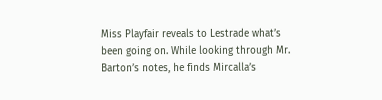Miss Playfair reveals to Lestrade what’s been going on. While looking through Mr. Barton’s notes, he finds Mircalla’s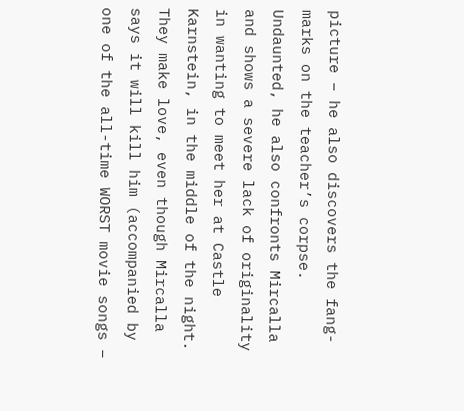picture – he also discovers the fang-marks on the teacher’s corpse. Undaunted, he also confronts Mircalla and shows a severe lack of originality in wanting to meet her at Castle Karnstein, in the middle of the night. They make love, even though Mircalla says it will kill him (accompanied by one of the all-time WORST movie songs –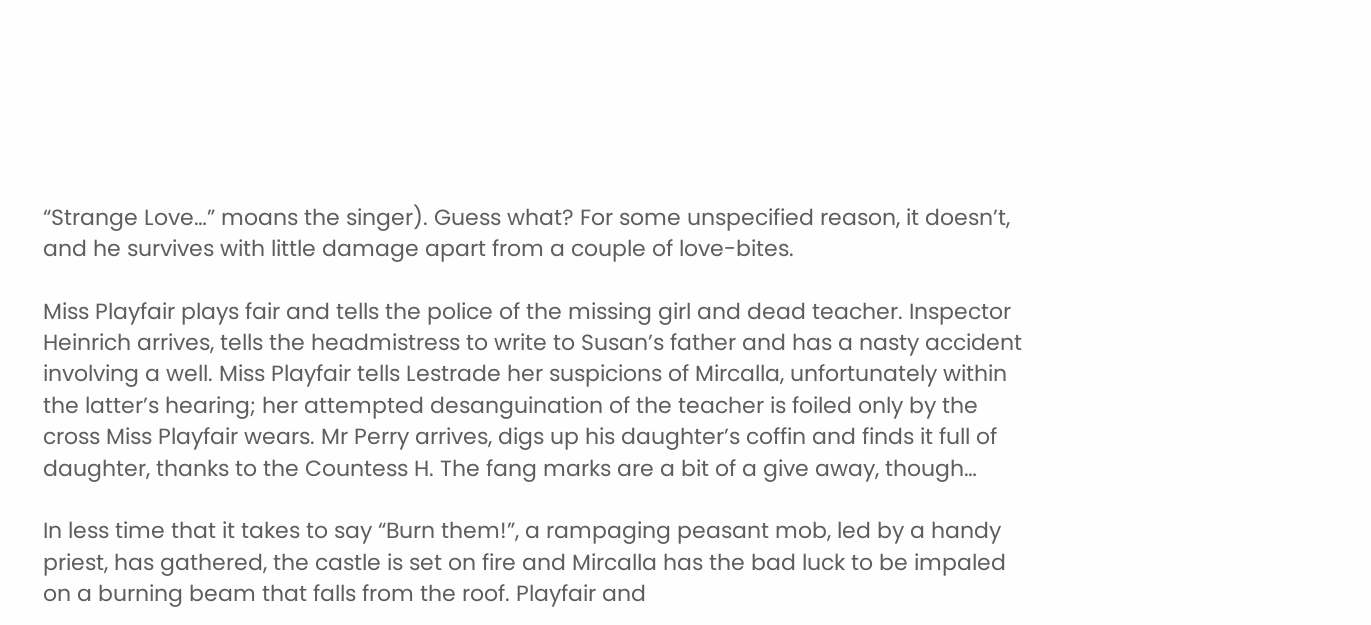“Strange Love…” moans the singer). Guess what? For some unspecified reason, it doesn’t, and he survives with little damage apart from a couple of love-bites.

Miss Playfair plays fair and tells the police of the missing girl and dead teacher. Inspector Heinrich arrives, tells the headmistress to write to Susan’s father and has a nasty accident involving a well. Miss Playfair tells Lestrade her suspicions of Mircalla, unfortunately within the latter’s hearing; her attempted desanguination of the teacher is foiled only by the cross Miss Playfair wears. Mr Perry arrives, digs up his daughter’s coffin and finds it full of daughter, thanks to the Countess H. The fang marks are a bit of a give away, though…

In less time that it takes to say “Burn them!”, a rampaging peasant mob, led by a handy priest, has gathered, the castle is set on fire and Mircalla has the bad luck to be impaled on a burning beam that falls from the roof. Playfair and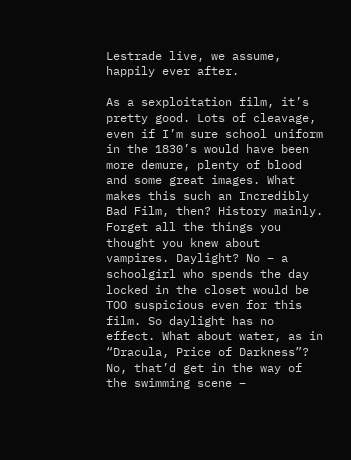Lestrade live, we assume, happily ever after.

As a sexploitation film, it’s pretty good. Lots of cleavage, even if I’m sure school uniform in the 1830’s would have been more demure, plenty of blood and some great images. What makes this such an Incredibly Bad Film, then? History mainly. Forget all the things you thought you knew about vampires. Daylight? No – a schoolgirl who spends the day locked in the closet would be TOO suspicious even for this film. So daylight has no effect. What about water, as in “Dracula, Price of Darkness”? No, that’d get in the way of the swimming scene –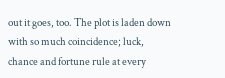out it goes, too. The plot is laden down with so much coincidence; luck, chance and fortune rule at every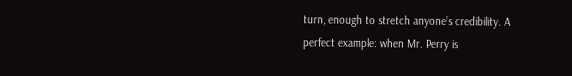turn, enough to stretch anyone’s credibility. A perfect example: when Mr. Perry is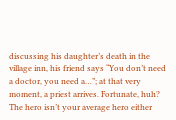discussing his daughter’s death in the village inn, his friend says “You don’t need a doctor, you need a…”; at that very moment, a priest arrives. Fortunate, huh? The hero isn’t your average hero either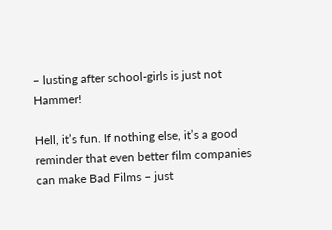– lusting after school-girls is just not Hammer!

Hell, it’s fun. If nothing else, it’s a good reminder that even better film companies can make Bad Films – just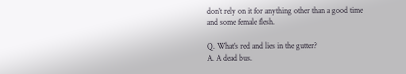don’t rely on it for anything other than a good time and some female flesh.

Q. What’s red and lies in the gutter?
A. A dead bus.